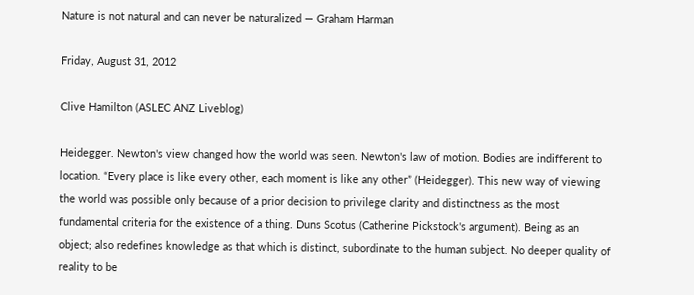Nature is not natural and can never be naturalized — Graham Harman

Friday, August 31, 2012

Clive Hamilton (ASLEC ANZ Liveblog)

Heidegger. Newton's view changed how the world was seen. Newton's law of motion. Bodies are indifferent to location. “Every place is like every other, each moment is like any other” (Heidegger). This new way of viewing the world was possible only because of a prior decision to privilege clarity and distinctness as the most fundamental criteria for the existence of a thing. Duns Scotus (Catherine Pickstock's argument). Being as an object; also redefines knowledge as that which is distinct, subordinate to the human subject. No deeper quality of reality to be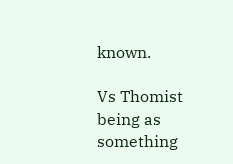known.

Vs Thomist being as something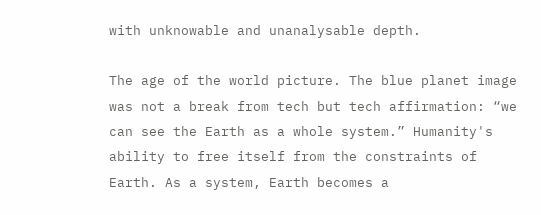with unknowable and unanalysable depth.

The age of the world picture. The blue planet image was not a break from tech but tech affirmation: “we can see the Earth as a whole system.” Humanity's ability to free itself from the constraints of Earth. As a system, Earth becomes a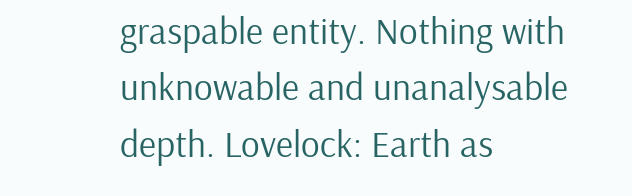graspable entity. Nothing with unknowable and unanalysable depth. Lovelock: Earth as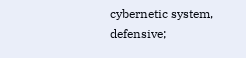cybernetic system, defensive;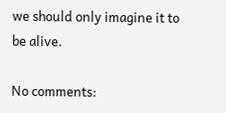we should only imagine it to be alive.

No comments: